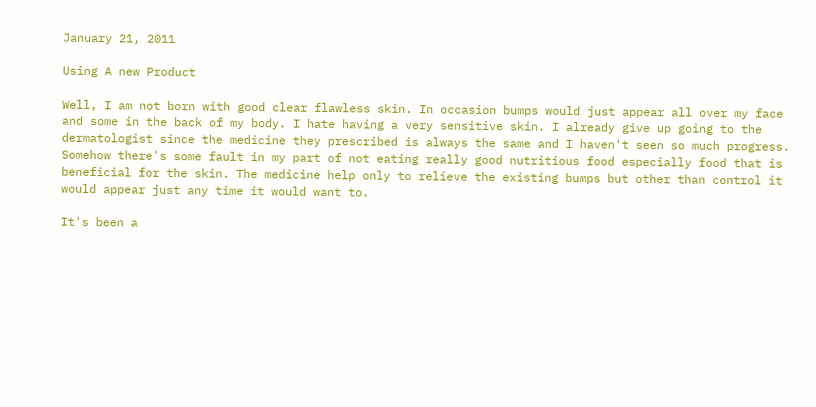January 21, 2011

Using A new Product

Well, I am not born with good clear flawless skin. In occasion bumps would just appear all over my face and some in the back of my body. I hate having a very sensitive skin. I already give up going to the dermatologist since the medicine they prescribed is always the same and I haven't seen so much progress. Somehow there's some fault in my part of not eating really good nutritious food especially food that is beneficial for the skin. The medicine help only to relieve the existing bumps but other than control it would appear just any time it would want to.

It's been a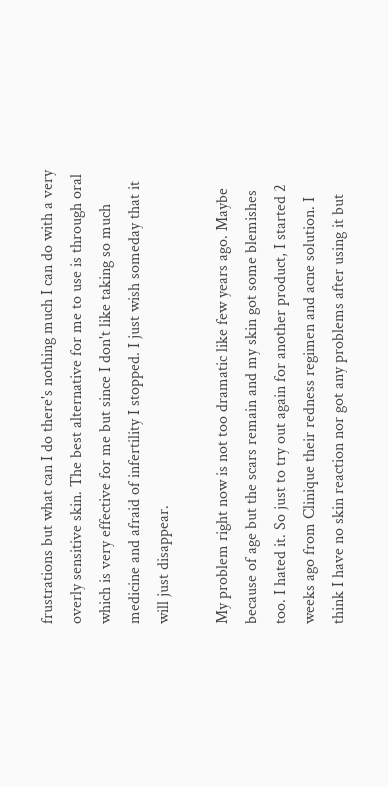frustrations but what can I do there's nothing much I can do with a very overly sensitive skin. The best alternative for me to use is through oral which is very effective for me but since I don't like taking so much medicine and afraid of infertility I stopped. I just wish someday that it will just disappear.

My problem right now is not too dramatic like few years ago. Maybe because of age but the scars remain and my skin got some blemishes too. I hated it. So just to try out again for another product, I started 2 weeks ago from Clinique their redness regimen and acne solution. I think I have no skin reaction nor got any problems after using it but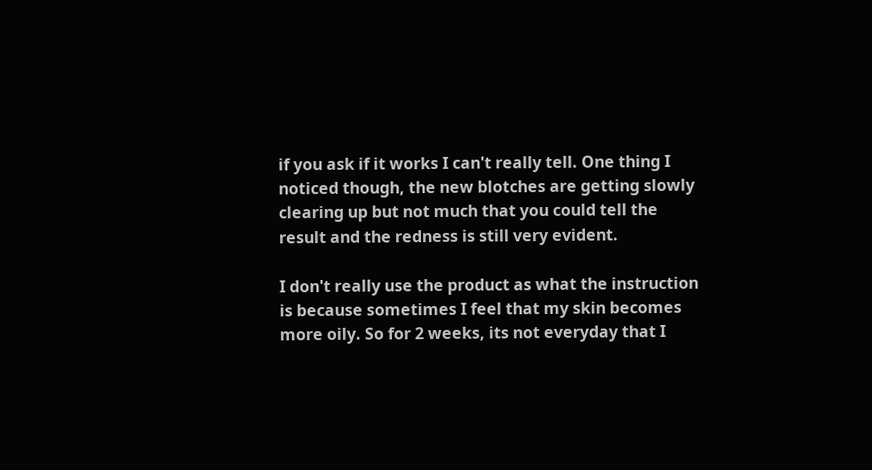if you ask if it works I can't really tell. One thing I noticed though, the new blotches are getting slowly clearing up but not much that you could tell the result and the redness is still very evident.

I don't really use the product as what the instruction is because sometimes I feel that my skin becomes more oily. So for 2 weeks, its not everyday that I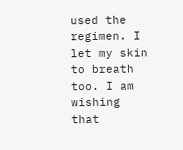used the regimen. I let my skin to breath too. I am wishing that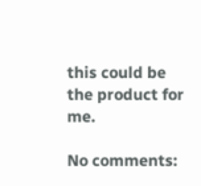this could be the product for me.

No comments: